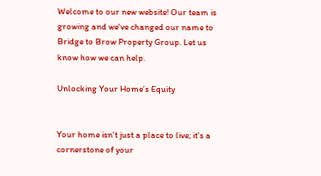Welcome to our new website! Our team is growing and we've changed our name to Bridge to Brow Property Group. Let us know how we can help.

Unlocking Your Home’s Equity


Your home isn't just a place to live; it's a cornerstone of your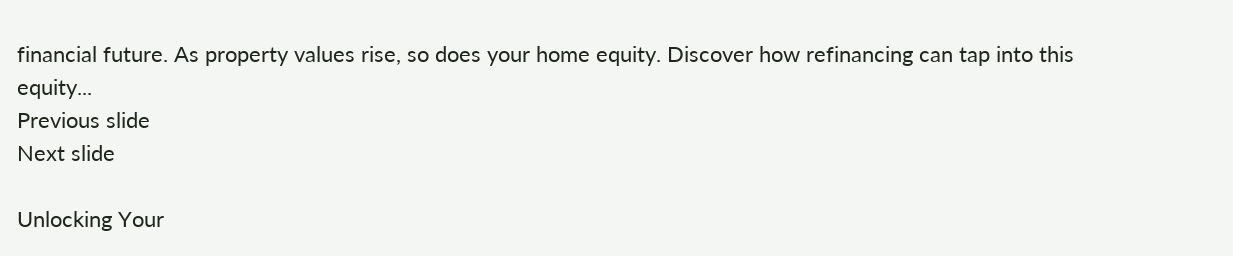financial future. As property values rise, so does your home equity. Discover how refinancing can tap into this equity...
Previous slide
Next slide

Unlocking Your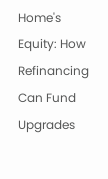Home's Equity: How Refinancing Can Fund Upgrades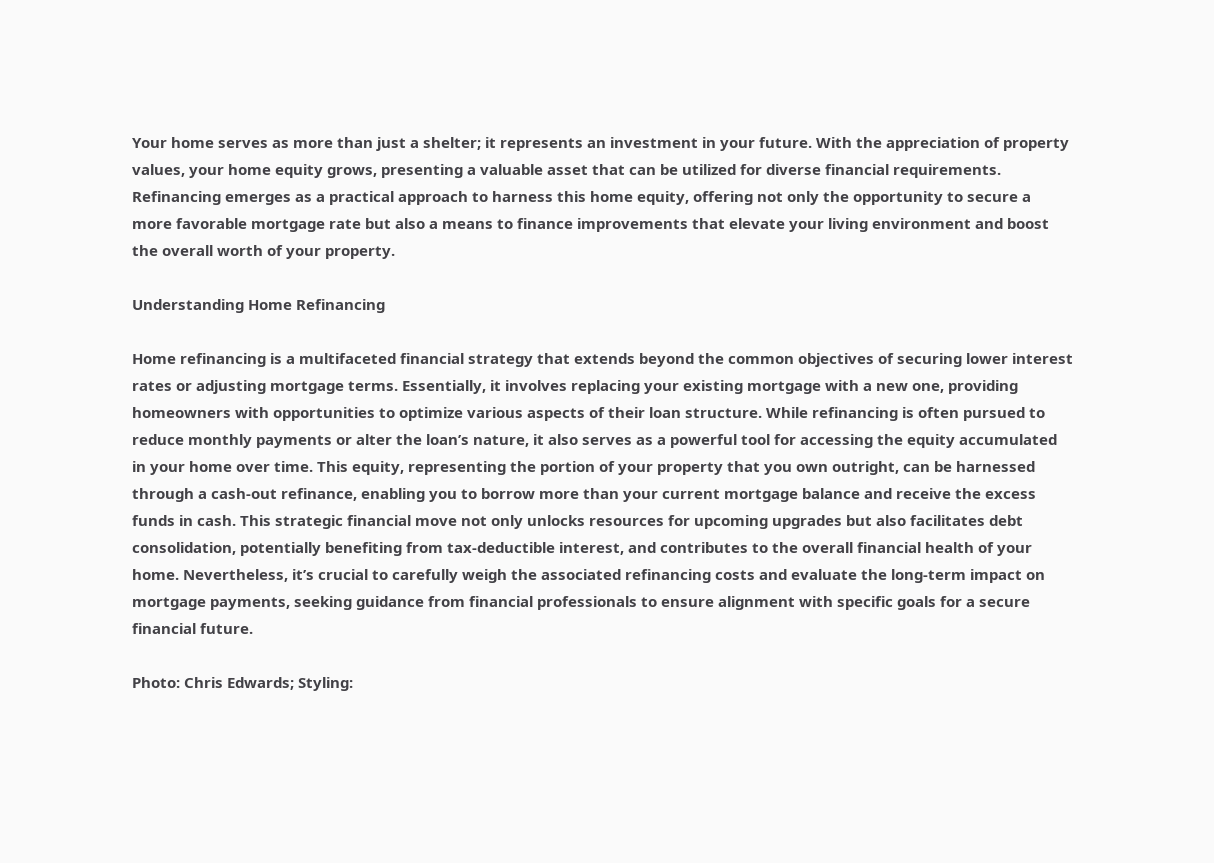Your home serves as more than just a shelter; it represents an investment in your future. With the appreciation of property values, your home equity grows, presenting a valuable asset that can be utilized for diverse financial requirements. Refinancing emerges as a practical approach to harness this home equity, offering not only the opportunity to secure a more favorable mortgage rate but also a means to finance improvements that elevate your living environment and boost the overall worth of your property.

Understanding Home Refinancing

Home refinancing is a multifaceted financial strategy that extends beyond the common objectives of securing lower interest rates or adjusting mortgage terms. Essentially, it involves replacing your existing mortgage with a new one, providing homeowners with opportunities to optimize various aspects of their loan structure. While refinancing is often pursued to reduce monthly payments or alter the loan’s nature, it also serves as a powerful tool for accessing the equity accumulated in your home over time. This equity, representing the portion of your property that you own outright, can be harnessed through a cash-out refinance, enabling you to borrow more than your current mortgage balance and receive the excess funds in cash. This strategic financial move not only unlocks resources for upcoming upgrades but also facilitates debt consolidation, potentially benefiting from tax-deductible interest, and contributes to the overall financial health of your home. Nevertheless, it’s crucial to carefully weigh the associated refinancing costs and evaluate the long-term impact on mortgage payments, seeking guidance from financial professionals to ensure alignment with specific goals for a secure financial future.

Photo: Chris Edwards; Styling: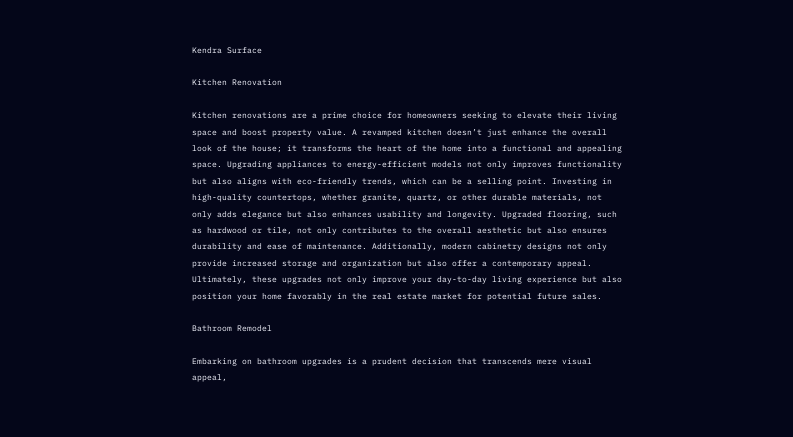Kendra Surface

Kitchen Renovation

Kitchen renovations are a prime choice for homeowners seeking to elevate their living space and boost property value. A revamped kitchen doesn’t just enhance the overall look of the house; it transforms the heart of the home into a functional and appealing space. Upgrading appliances to energy-efficient models not only improves functionality but also aligns with eco-friendly trends, which can be a selling point. Investing in high-quality countertops, whether granite, quartz, or other durable materials, not only adds elegance but also enhances usability and longevity. Upgraded flooring, such as hardwood or tile, not only contributes to the overall aesthetic but also ensures durability and ease of maintenance. Additionally, modern cabinetry designs not only provide increased storage and organization but also offer a contemporary appeal. Ultimately, these upgrades not only improve your day-to-day living experience but also position your home favorably in the real estate market for potential future sales.

Bathroom Remodel

Embarking on bathroom upgrades is a prudent decision that transcends mere visual appeal,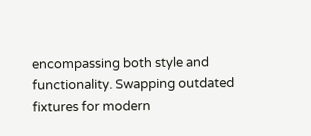encompassing both style and functionality. Swapping outdated fixtures for modern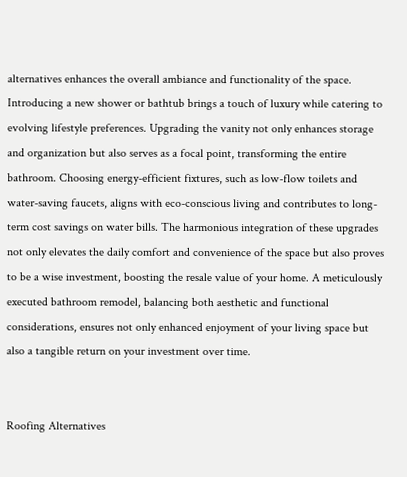alternatives enhances the overall ambiance and functionality of the space. Introducing a new shower or bathtub brings a touch of luxury while catering to evolving lifestyle preferences. Upgrading the vanity not only enhances storage and organization but also serves as a focal point, transforming the entire bathroom. Choosing energy-efficient fixtures, such as low-flow toilets and water-saving faucets, aligns with eco-conscious living and contributes to long-term cost savings on water bills. The harmonious integration of these upgrades not only elevates the daily comfort and convenience of the space but also proves to be a wise investment, boosting the resale value of your home. A meticulously executed bathroom remodel, balancing both aesthetic and functional considerations, ensures not only enhanced enjoyment of your living space but also a tangible return on your investment over time.


Roofing Alternatives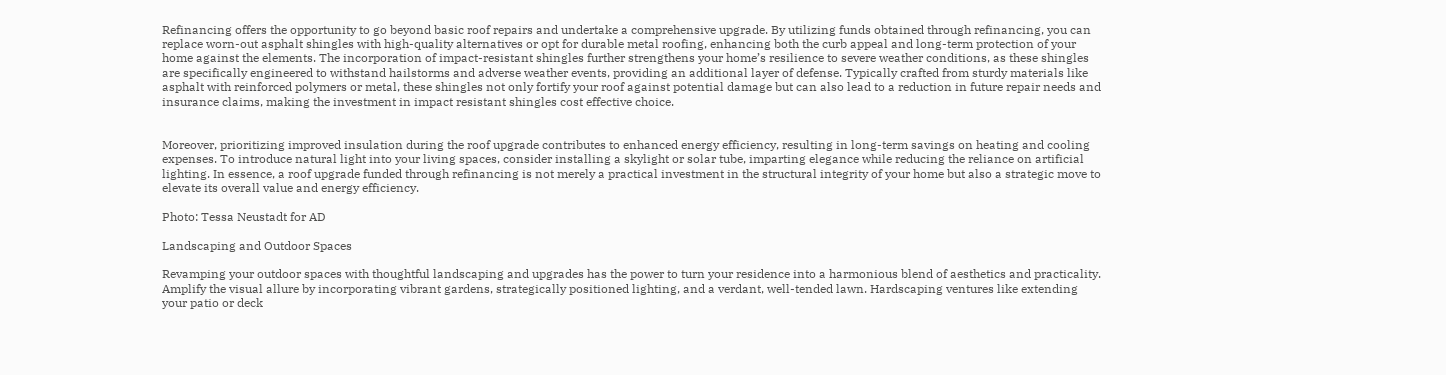Refinancing offers the opportunity to go beyond basic roof repairs and undertake a comprehensive upgrade. By utilizing funds obtained through refinancing, you can replace worn-out asphalt shingles with high-quality alternatives or opt for durable metal roofing, enhancing both the curb appeal and long-term protection of your home against the elements. The incorporation of impact-resistant shingles further strengthens your home’s resilience to severe weather conditions, as these shingles are specifically engineered to withstand hailstorms and adverse weather events, providing an additional layer of defense. Typically crafted from sturdy materials like asphalt with reinforced polymers or metal, these shingles not only fortify your roof against potential damage but can also lead to a reduction in future repair needs and insurance claims, making the investment in impact resistant shingles cost effective choice.


Moreover, prioritizing improved insulation during the roof upgrade contributes to enhanced energy efficiency, resulting in long-term savings on heating and cooling expenses. To introduce natural light into your living spaces, consider installing a skylight or solar tube, imparting elegance while reducing the reliance on artificial lighting. In essence, a roof upgrade funded through refinancing is not merely a practical investment in the structural integrity of your home but also a strategic move to elevate its overall value and energy efficiency.

Photo: Tessa Neustadt for AD

Landscaping and Outdoor Spaces

Revamping your outdoor spaces with thoughtful landscaping and upgrades has the power to turn your residence into a harmonious blend of aesthetics and practicality. Amplify the visual allure by incorporating vibrant gardens, strategically positioned lighting, and a verdant, well-tended lawn. Hardscaping ventures like extending your patio or deck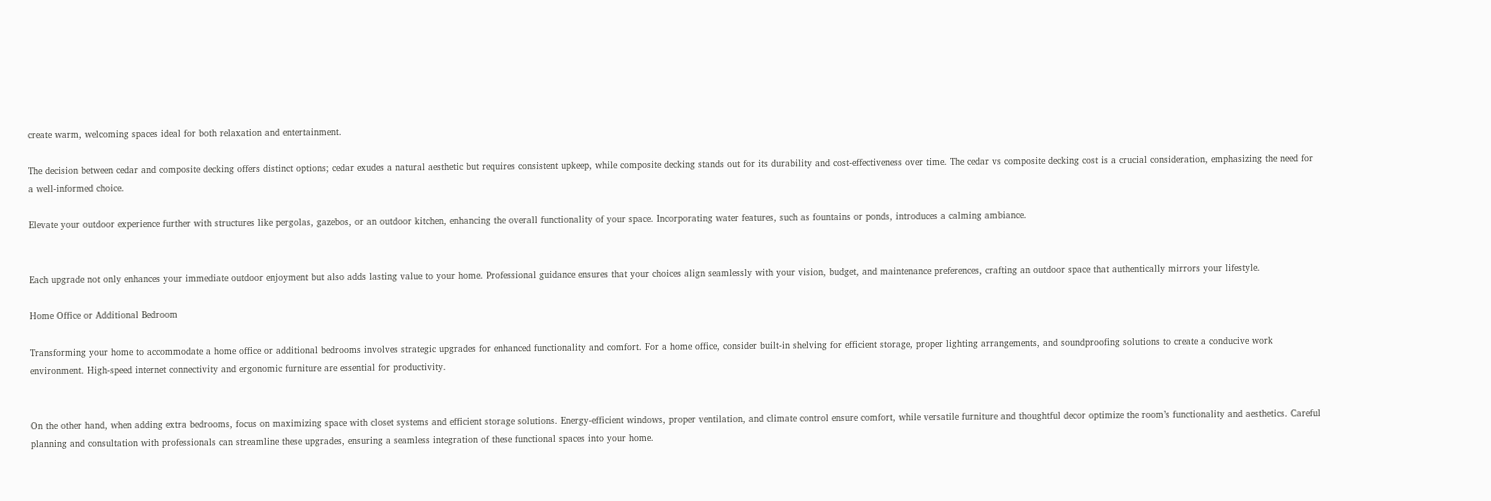create warm, welcoming spaces ideal for both relaxation and entertainment.

The decision between cedar and composite decking offers distinct options; cedar exudes a natural aesthetic but requires consistent upkeep, while composite decking stands out for its durability and cost-effectiveness over time. The cedar vs composite decking cost is a crucial consideration, emphasizing the need for a well-informed choice.

Elevate your outdoor experience further with structures like pergolas, gazebos, or an outdoor kitchen, enhancing the overall functionality of your space. Incorporating water features, such as fountains or ponds, introduces a calming ambiance.


Each upgrade not only enhances your immediate outdoor enjoyment but also adds lasting value to your home. Professional guidance ensures that your choices align seamlessly with your vision, budget, and maintenance preferences, crafting an outdoor space that authentically mirrors your lifestyle.

Home Office or Additional Bedroom

Transforming your home to accommodate a home office or additional bedrooms involves strategic upgrades for enhanced functionality and comfort. For a home office, consider built-in shelving for efficient storage, proper lighting arrangements, and soundproofing solutions to create a conducive work environment. High-speed internet connectivity and ergonomic furniture are essential for productivity.


On the other hand, when adding extra bedrooms, focus on maximizing space with closet systems and efficient storage solutions. Energy-efficient windows, proper ventilation, and climate control ensure comfort, while versatile furniture and thoughtful decor optimize the room’s functionality and aesthetics. Careful planning and consultation with professionals can streamline these upgrades, ensuring a seamless integration of these functional spaces into your home.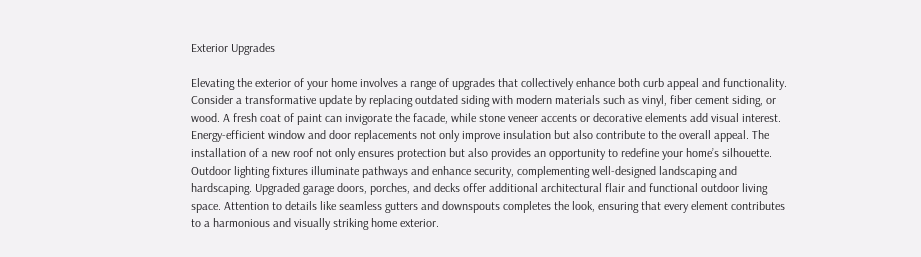Exterior Upgrades

Elevating the exterior of your home involves a range of upgrades that collectively enhance both curb appeal and functionality. Consider a transformative update by replacing outdated siding with modern materials such as vinyl, fiber cement siding, or wood. A fresh coat of paint can invigorate the facade, while stone veneer accents or decorative elements add visual interest. Energy-efficient window and door replacements not only improve insulation but also contribute to the overall appeal. The installation of a new roof not only ensures protection but also provides an opportunity to redefine your home’s silhouette. Outdoor lighting fixtures illuminate pathways and enhance security, complementing well-designed landscaping and hardscaping. Upgraded garage doors, porches, and decks offer additional architectural flair and functional outdoor living space. Attention to details like seamless gutters and downspouts completes the look, ensuring that every element contributes to a harmonious and visually striking home exterior.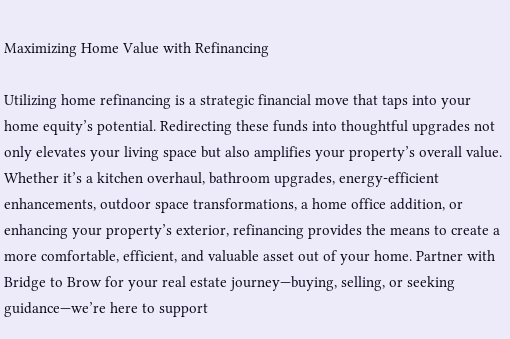Maximizing Home Value with Refinancing

Utilizing home refinancing is a strategic financial move that taps into your home equity’s potential. Redirecting these funds into thoughtful upgrades not only elevates your living space but also amplifies your property’s overall value. Whether it’s a kitchen overhaul, bathroom upgrades, energy-efficient enhancements, outdoor space transformations, a home office addition, or enhancing your property’s exterior, refinancing provides the means to create a more comfortable, efficient, and valuable asset out of your home. Partner with Bridge to Brow for your real estate journey—buying, selling, or seeking guidance—we’re here to support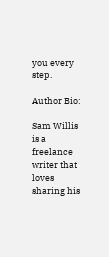you every step.

Author Bio:

Sam Willis is a freelance writer that loves sharing his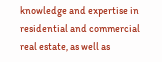knowledge and expertise in residential and commercial real estate, as well as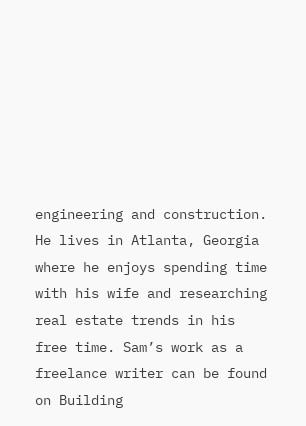engineering and construction. He lives in Atlanta, Georgia where he enjoys spending time with his wife and researching real estate trends in his free time. Sam’s work as a freelance writer can be found on Building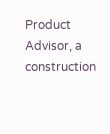Product Advisor, a construction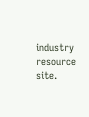industry resource site.